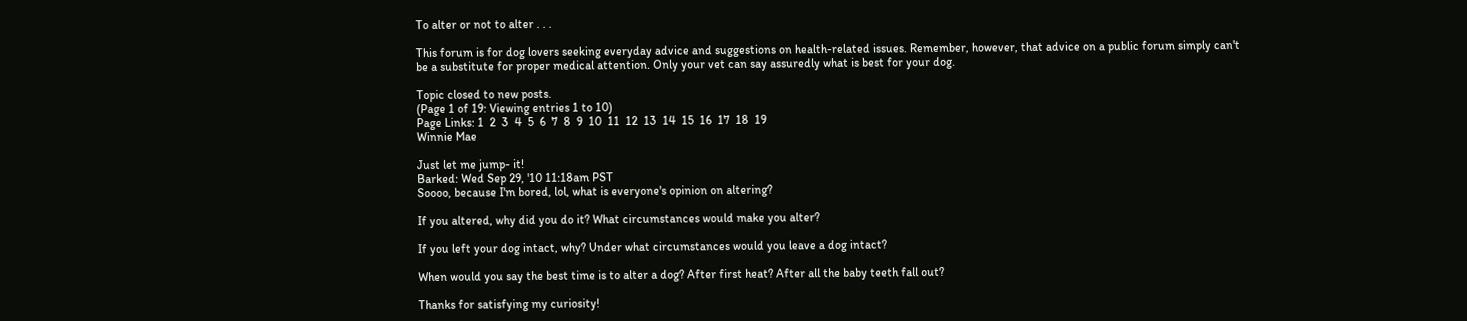To alter or not to alter . . .

This forum is for dog lovers seeking everyday advice and suggestions on health-related issues. Remember, however, that advice on a public forum simply can't be a substitute for proper medical attention. Only your vet can say assuredly what is best for your dog.

Topic closed to new posts.
(Page 1 of 19: Viewing entries 1 to 10)
Page Links: 1  2  3  4  5  6  7  8  9  10  11  12  13  14  15  16  17  18  19
Winnie Mae

Just let me jump- it!
Barked: Wed Sep 29, '10 11:18am PST
Soooo, because I'm bored, lol, what is everyone's opinion on altering?

If you altered, why did you do it? What circumstances would make you alter?

If you left your dog intact, why? Under what circumstances would you leave a dog intact?

When would you say the best time is to alter a dog? After first heat? After all the baby teeth fall out?

Thanks for satisfying my curiosity!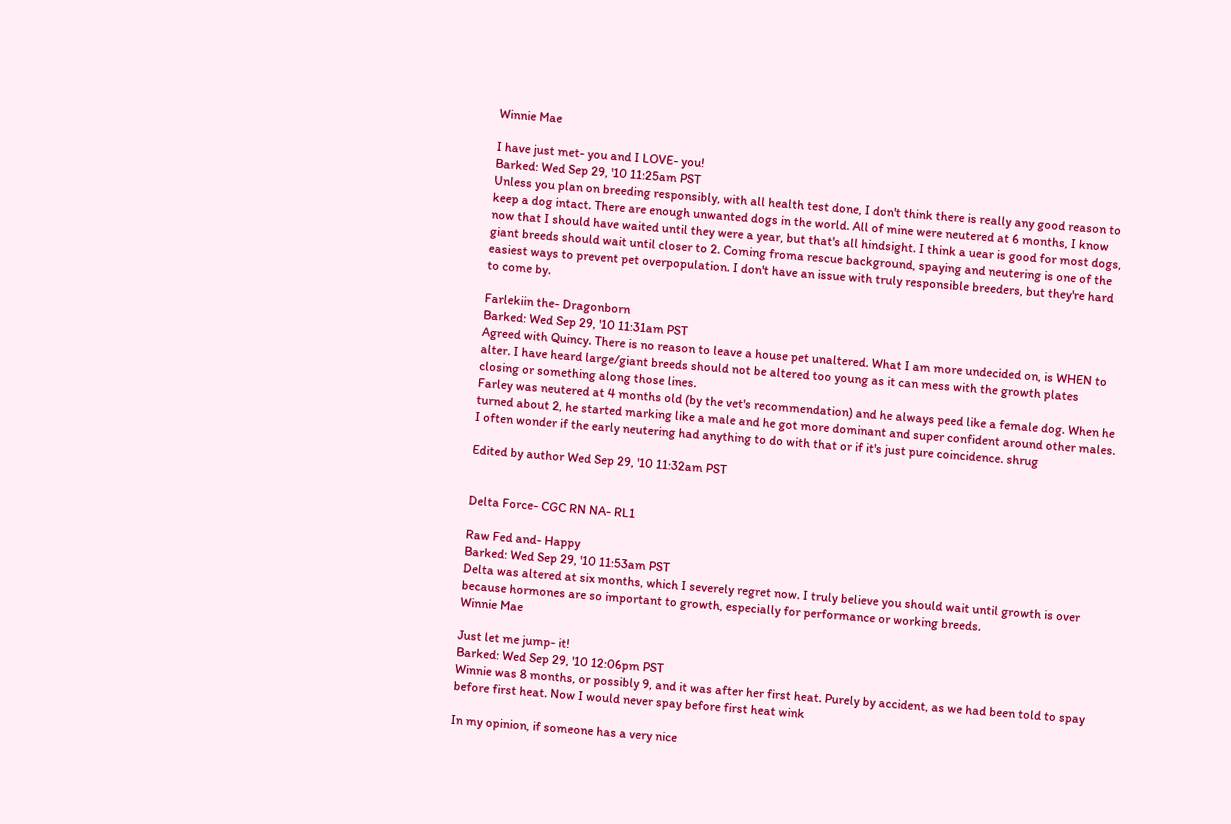Winnie Mae

I have just met- you and I LOVE- you!
Barked: Wed Sep 29, '10 11:25am PST
Unless you plan on breeding responsibly, with all health test done, I don't think there is really any good reason to keep a dog intact. There are enough unwanted dogs in the world. All of mine were neutered at 6 months, I know now that I should have waited until they were a year, but that's all hindsight. I think a uear is good for most dogs, giant breeds should wait until closer to 2. Coming froma rescue background, spaying and neutering is one of the easiest ways to prevent pet overpopulation. I don't have an issue with truly responsible breeders, but they're hard to come by.

Farlekiin the- Dragonborn
Barked: Wed Sep 29, '10 11:31am PST
Agreed with Quincy. There is no reason to leave a house pet unaltered. What I am more undecided on, is WHEN to alter. I have heard large/giant breeds should not be altered too young as it can mess with the growth plates closing or something along those lines.
Farley was neutered at 4 months old (by the vet's recommendation) and he always peed like a female dog. When he turned about 2, he started marking like a male and he got more dominant and super confident around other males. I often wonder if the early neutering had anything to do with that or if it's just pure coincidence. shrug

Edited by author Wed Sep 29, '10 11:32am PST


Delta Force- CGC RN NA- RL1

Raw Fed and- Happy
Barked: Wed Sep 29, '10 11:53am PST
Delta was altered at six months, which I severely regret now. I truly believe you should wait until growth is over because hormones are so important to growth, especially for performance or working breeds.
Winnie Mae

Just let me jump- it!
Barked: Wed Sep 29, '10 12:06pm PST
Winnie was 8 months, or possibly 9, and it was after her first heat. Purely by accident, as we had been told to spay before first heat. Now I would never spay before first heat wink

In my opinion, if someone has a very nice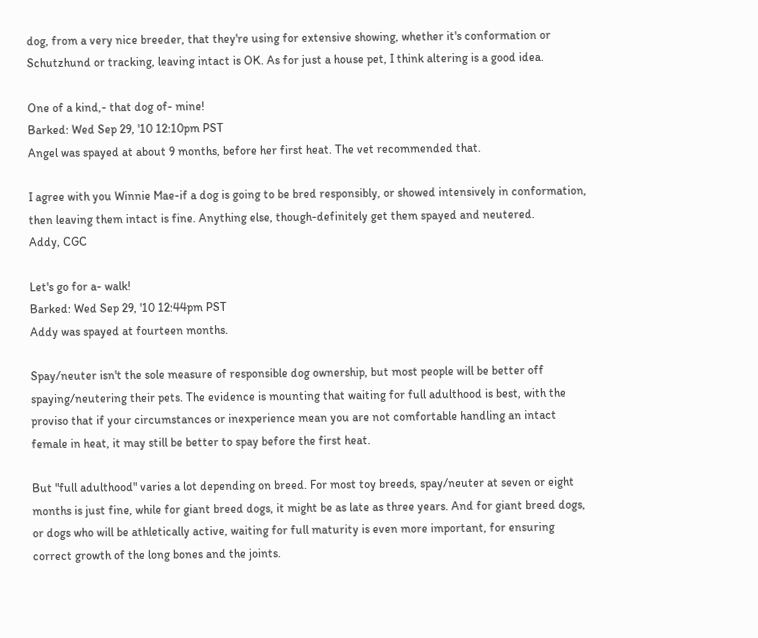dog, from a very nice breeder, that they're using for extensive showing, whether it's conformation or Schutzhund or tracking, leaving intact is OK. As for just a house pet, I think altering is a good idea.

One of a kind,- that dog of- mine!
Barked: Wed Sep 29, '10 12:10pm PST
Angel was spayed at about 9 months, before her first heat. The vet recommended that.

I agree with you Winnie Mae-if a dog is going to be bred responsibly, or showed intensively in conformation, then leaving them intact is fine. Anything else, though-definitely get them spayed and neutered.
Addy, CGC

Let's go for a- walk!
Barked: Wed Sep 29, '10 12:44pm PST
Addy was spayed at fourteen months.

Spay/neuter isn't the sole measure of responsible dog ownership, but most people will be better off spaying/neutering their pets. The evidence is mounting that waiting for full adulthood is best, with the proviso that if your circumstances or inexperience mean you are not comfortable handling an intact female in heat, it may still be better to spay before the first heat.

But "full adulthood" varies a lot depending on breed. For most toy breeds, spay/neuter at seven or eight months is just fine, while for giant breed dogs, it might be as late as three years. And for giant breed dogs, or dogs who will be athletically active, waiting for full maturity is even more important, for ensuring correct growth of the long bones and the joints.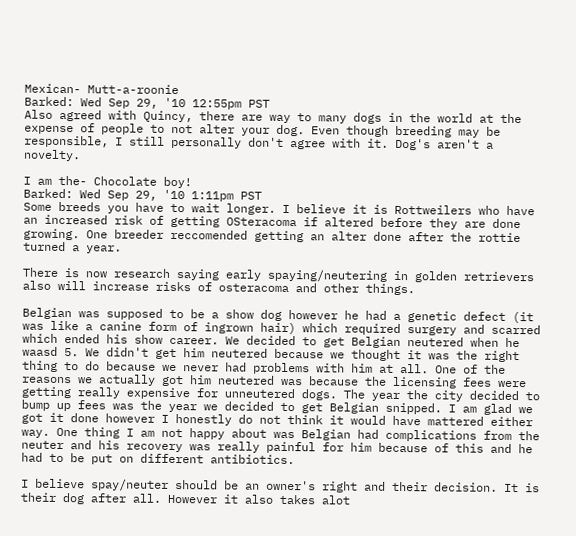Mexican- Mutt-a-roonie
Barked: Wed Sep 29, '10 12:55pm PST
Also agreed with Quincy, there are way to many dogs in the world at the expense of people to not alter your dog. Even though breeding may be responsible, I still personally don't agree with it. Dog's aren't a novelty.

I am the- Chocolate boy!
Barked: Wed Sep 29, '10 1:11pm PST
Some breeds you have to wait longer. I believe it is Rottweilers who have an increased risk of getting OSteracoma if altered before they are done growing. One breeder reccomended getting an alter done after the rottie turned a year.

There is now research saying early spaying/neutering in golden retrievers also will increase risks of osteracoma and other things.

Belgian was supposed to be a show dog however he had a genetic defect (it was like a canine form of ingrown hair) which required surgery and scarred which ended his show career. We decided to get Belgian neutered when he waasd 5. We didn't get him neutered because we thought it was the right thing to do because we never had problems with him at all. One of the reasons we actually got him neutered was because the licensing fees were getting really expensive for unneutered dogs. The year the city decided to bump up fees was the year we decided to get Belgian snipped. I am glad we got it done however I honestly do not think it would have mattered either way. One thing I am not happy about was Belgian had complications from the neuter and his recovery was really painful for him because of this and he had to be put on different antibiotics.

I believe spay/neuter should be an owner's right and their decision. It is their dog after all. However it also takes alot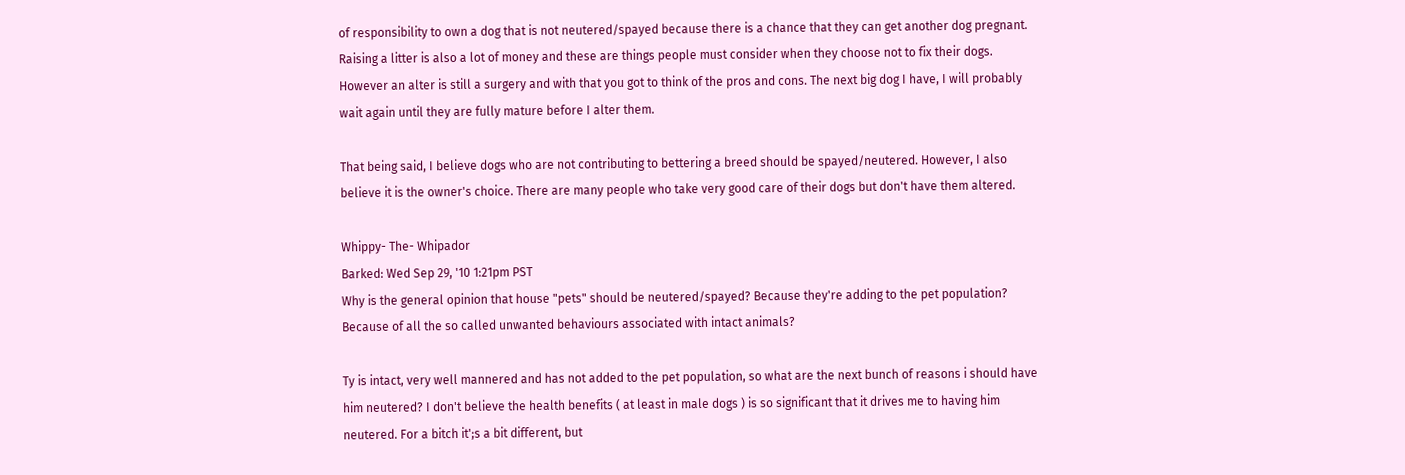of responsibility to own a dog that is not neutered/spayed because there is a chance that they can get another dog pregnant. Raising a litter is also a lot of money and these are things people must consider when they choose not to fix their dogs. However an alter is still a surgery and with that you got to think of the pros and cons. The next big dog I have, I will probably wait again until they are fully mature before I alter them.

That being said, I believe dogs who are not contributing to bettering a breed should be spayed/neutered. However, I also believe it is the owner's choice. There are many people who take very good care of their dogs but don't have them altered.

Whippy- The- Whipador
Barked: Wed Sep 29, '10 1:21pm PST
Why is the general opinion that house "pets" should be neutered/spayed? Because they're adding to the pet population? Because of all the so called unwanted behaviours associated with intact animals?

Ty is intact, very well mannered and has not added to the pet population, so what are the next bunch of reasons i should have him neutered? I don't believe the health benefits ( at least in male dogs ) is so significant that it drives me to having him neutered. For a bitch it';s a bit different, but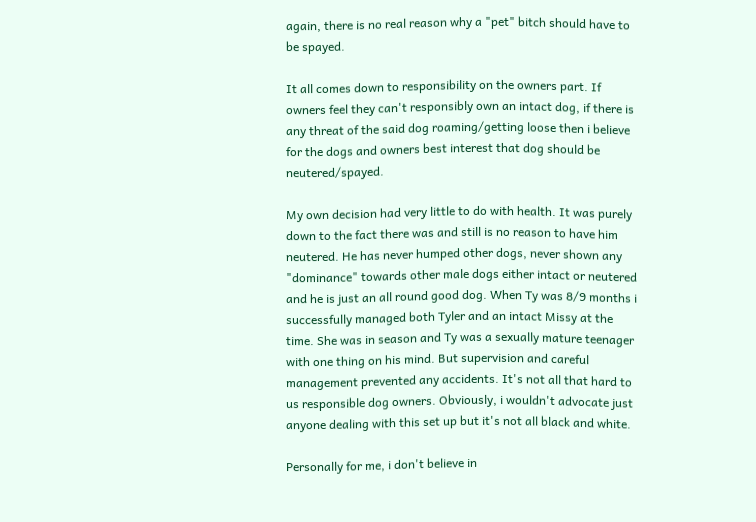again, there is no real reason why a "pet" bitch should have to be spayed.

It all comes down to responsibility on the owners part. If owners feel they can't responsibly own an intact dog, if there is any threat of the said dog roaming/getting loose then i believe for the dogs and owners best interest that dog should be neutered/spayed.

My own decision had very little to do with health. It was purely down to the fact there was and still is no reason to have him neutered. He has never humped other dogs, never shown any "dominance" towards other male dogs either intact or neutered and he is just an all round good dog. When Ty was 8/9 months i successfully managed both Tyler and an intact Missy at the time. She was in season and Ty was a sexually mature teenager with one thing on his mind. But supervision and careful management prevented any accidents. It's not all that hard to us responsible dog owners. Obviously, i wouldn't advocate just anyone dealing with this set up but it's not all black and white.

Personally for me, i don't believe in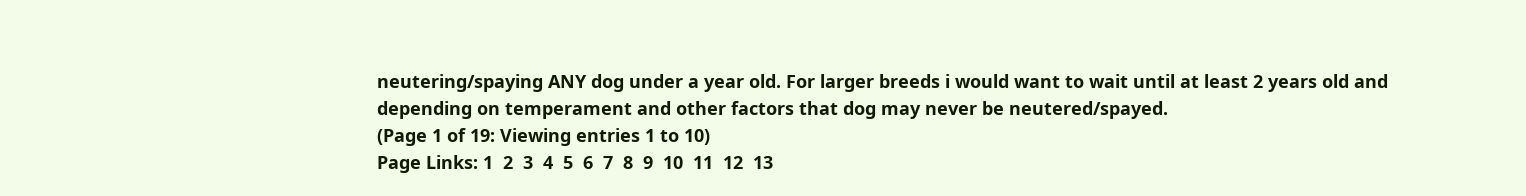neutering/spaying ANY dog under a year old. For larger breeds i would want to wait until at least 2 years old and depending on temperament and other factors that dog may never be neutered/spayed.
(Page 1 of 19: Viewing entries 1 to 10)
Page Links: 1  2  3  4  5  6  7  8  9  10  11  12  13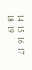14  15  16  17  18  19